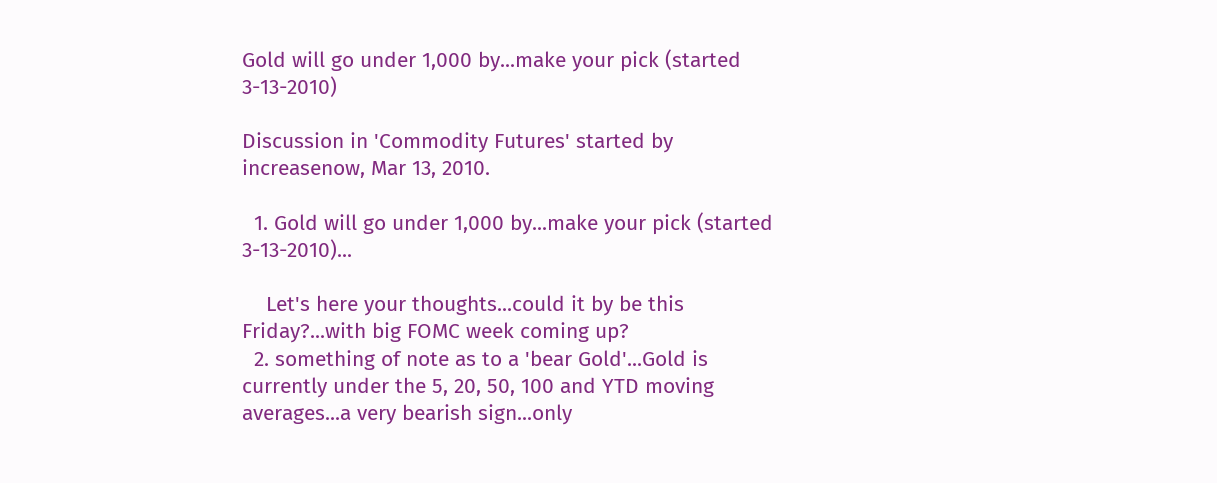Gold will go under 1,000 by...make your pick (started 3-13-2010)

Discussion in 'Commodity Futures' started by increasenow, Mar 13, 2010.

  1. Gold will go under 1,000 by...make your pick (started 3-13-2010)...

    Let's here your thoughts...could it by be this Friday?...with big FOMC week coming up?
  2. something of note as to a 'bear Gold'...Gold is currently under the 5, 20, 50, 100 and YTD moving averages...a very bearish sign...only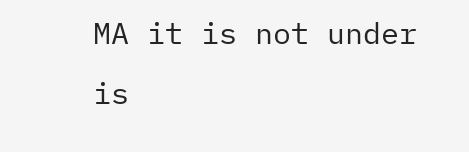MA it is not under is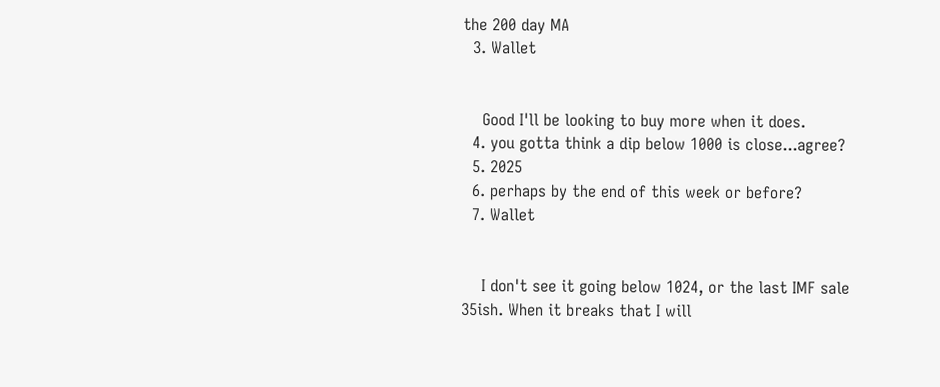the 200 day MA
  3. Wallet


    Good I'll be looking to buy more when it does.
  4. you gotta think a dip below 1000 is close...agree?
  5. 2025
  6. perhaps by the end of this week or before?
  7. Wallet


    I don't see it going below 1024, or the last IMF sale 35ish. When it breaks that I will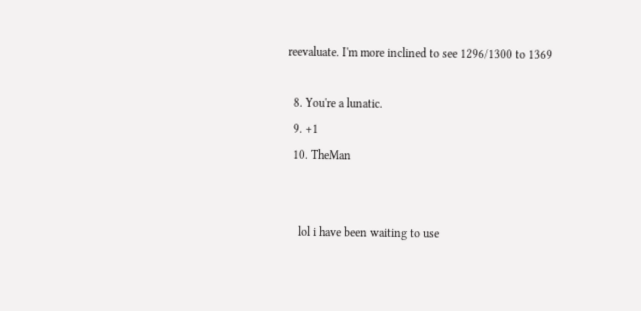reevaluate. I'm more inclined to see 1296/1300 to 1369

  8. You're a lunatic.
  9. +1
  10. TheMan


    lol i have been waiting to use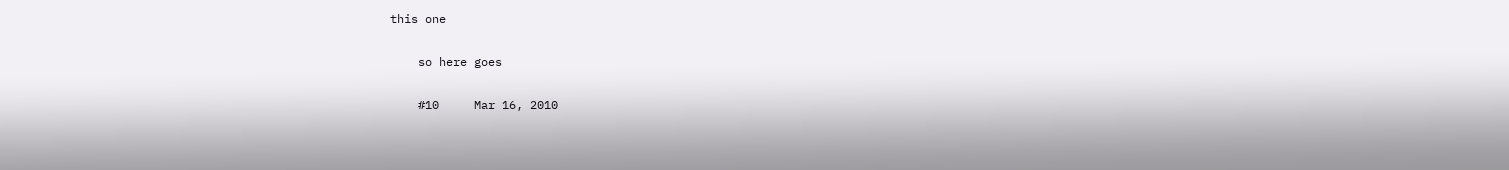this one

    so here goes

    #10     Mar 16, 2010